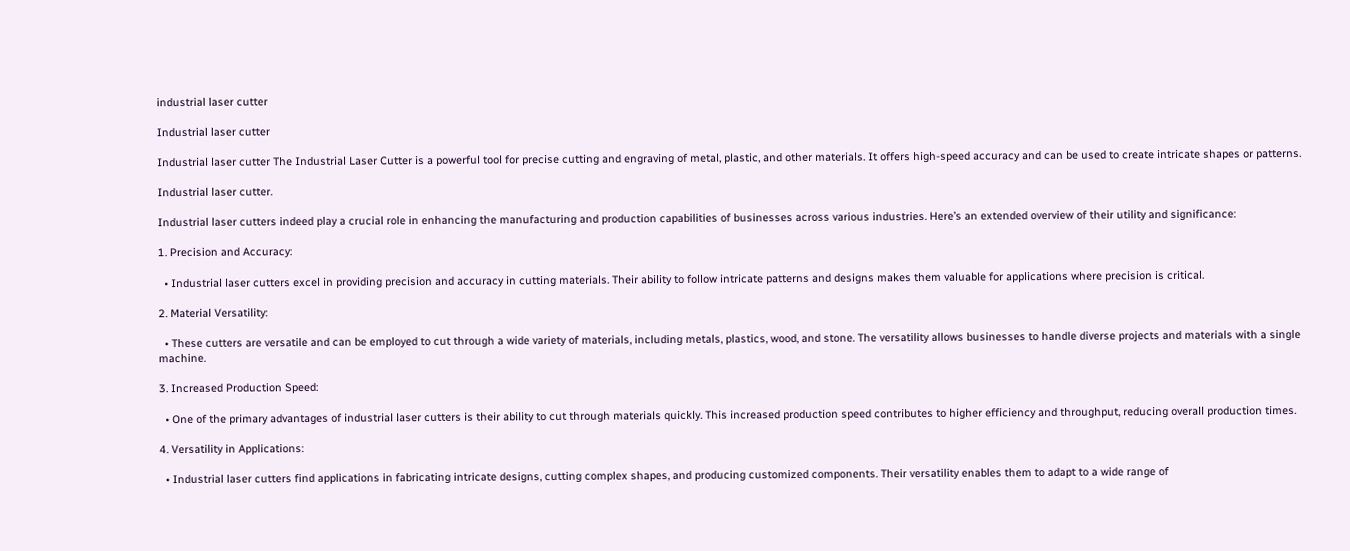industrial laser cutter

Industrial laser cutter

Industrial laser cutter The Industrial Laser Cutter is a powerful tool for precise cutting and engraving of metal, plastic, and other materials. It offers high-speed accuracy and can be used to create intricate shapes or patterns.

Industrial laser cutter.

Industrial laser cutters indeed play a crucial role in enhancing the manufacturing and production capabilities of businesses across various industries. Here’s an extended overview of their utility and significance:

1. Precision and Accuracy:

  • Industrial laser cutters excel in providing precision and accuracy in cutting materials. Their ability to follow intricate patterns and designs makes them valuable for applications where precision is critical.

2. Material Versatility:

  • These cutters are versatile and can be employed to cut through a wide variety of materials, including metals, plastics, wood, and stone. The versatility allows businesses to handle diverse projects and materials with a single machine.

3. Increased Production Speed:

  • One of the primary advantages of industrial laser cutters is their ability to cut through materials quickly. This increased production speed contributes to higher efficiency and throughput, reducing overall production times.

4. Versatility in Applications:

  • Industrial laser cutters find applications in fabricating intricate designs, cutting complex shapes, and producing customized components. Their versatility enables them to adapt to a wide range of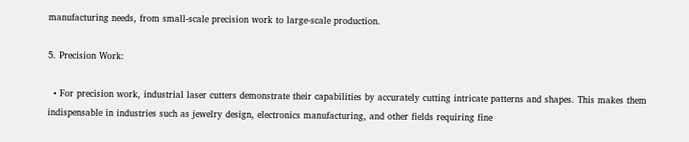manufacturing needs, from small-scale precision work to large-scale production.

5. Precision Work:

  • For precision work, industrial laser cutters demonstrate their capabilities by accurately cutting intricate patterns and shapes. This makes them indispensable in industries such as jewelry design, electronics manufacturing, and other fields requiring fine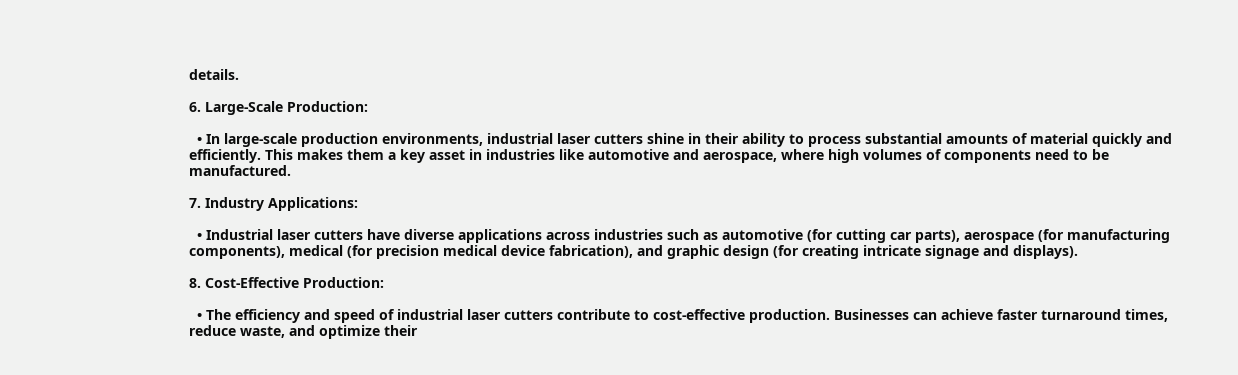details.

6. Large-Scale Production:

  • In large-scale production environments, industrial laser cutters shine in their ability to process substantial amounts of material quickly and efficiently. This makes them a key asset in industries like automotive and aerospace, where high volumes of components need to be manufactured.

7. Industry Applications:

  • Industrial laser cutters have diverse applications across industries such as automotive (for cutting car parts), aerospace (for manufacturing components), medical (for precision medical device fabrication), and graphic design (for creating intricate signage and displays).

8. Cost-Effective Production:

  • The efficiency and speed of industrial laser cutters contribute to cost-effective production. Businesses can achieve faster turnaround times, reduce waste, and optimize their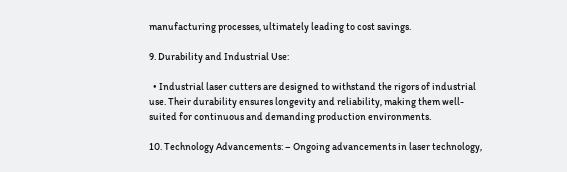manufacturing processes, ultimately leading to cost savings.

9. Durability and Industrial Use:

  • Industrial laser cutters are designed to withstand the rigors of industrial use. Their durability ensures longevity and reliability, making them well-suited for continuous and demanding production environments.

10. Technology Advancements: – Ongoing advancements in laser technology,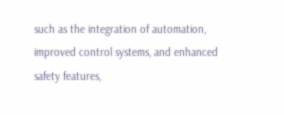such as the integration of automation, improved control systems, and enhanced safety features,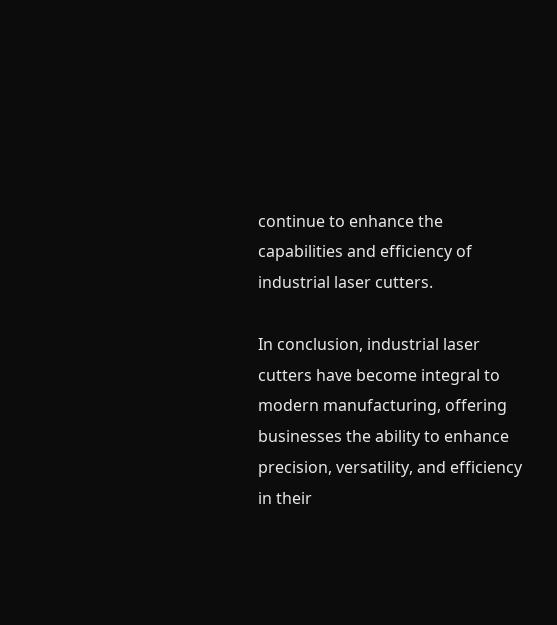continue to enhance the capabilities and efficiency of industrial laser cutters.

In conclusion, industrial laser cutters have become integral to modern manufacturing, offering businesses the ability to enhance precision, versatility, and efficiency in their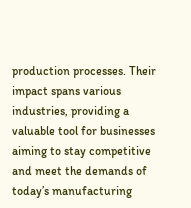production processes. Their impact spans various industries, providing a valuable tool for businesses aiming to stay competitive and meet the demands of today’s manufacturing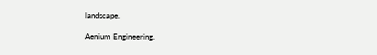landscape.

Aenium Engineering.